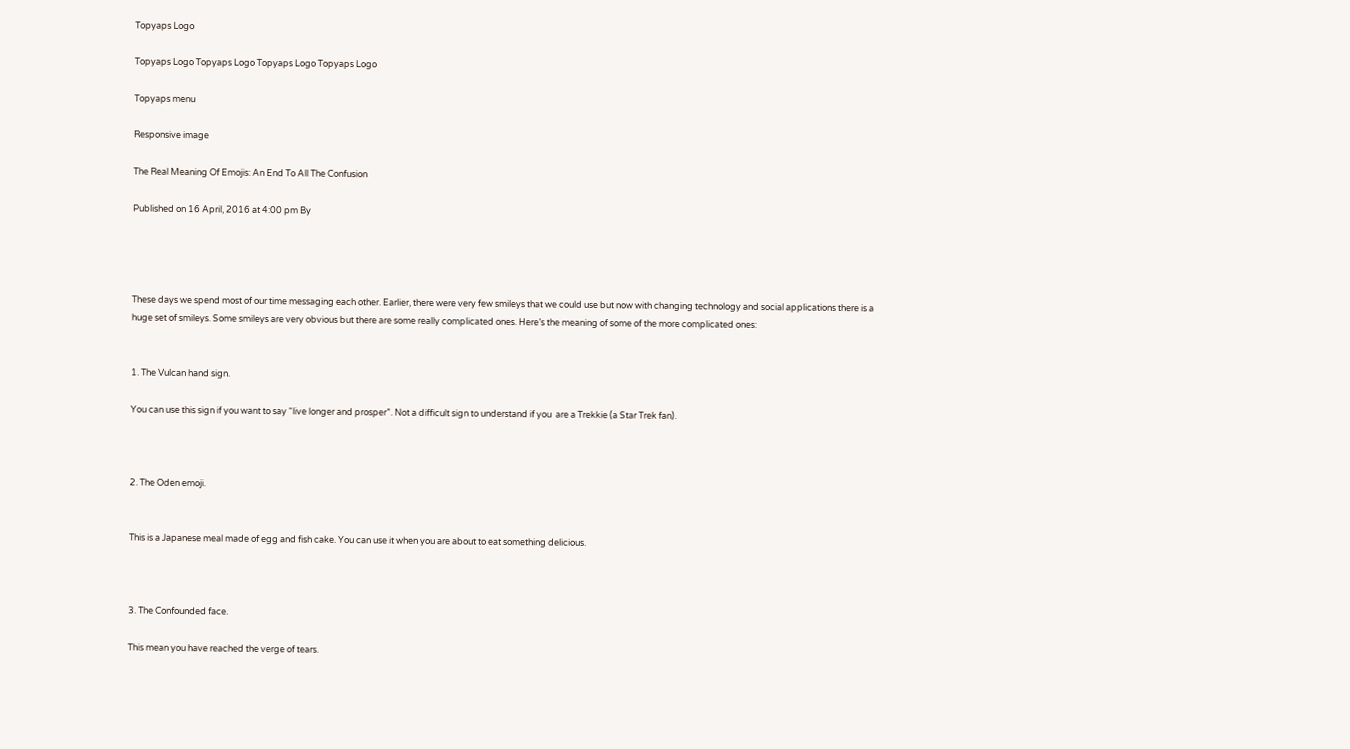Topyaps Logo

Topyaps Logo Topyaps Logo Topyaps Logo Topyaps Logo

Topyaps menu

Responsive image

The Real Meaning Of Emojis: An End To All The Confusion

Published on 16 April, 2016 at 4:00 pm By




These days we spend most of our time messaging each other. Earlier, there were very few smileys that we could use but now with changing technology and social applications there is a huge set of smileys. Some smileys are very obvious but there are some really complicated ones. Here’s the meaning of some of the more complicated ones:


1. The Vulcan hand sign.

You can use this sign if you want to say “live longer and prosper”. Not a difficult sign to understand if you  are a Trekkie (a Star Trek fan).



2. The Oden emoji.


This is a Japanese meal made of egg and fish cake. You can use it when you are about to eat something delicious.



3. The Confounded face.

This mean you have reached the verge of tears.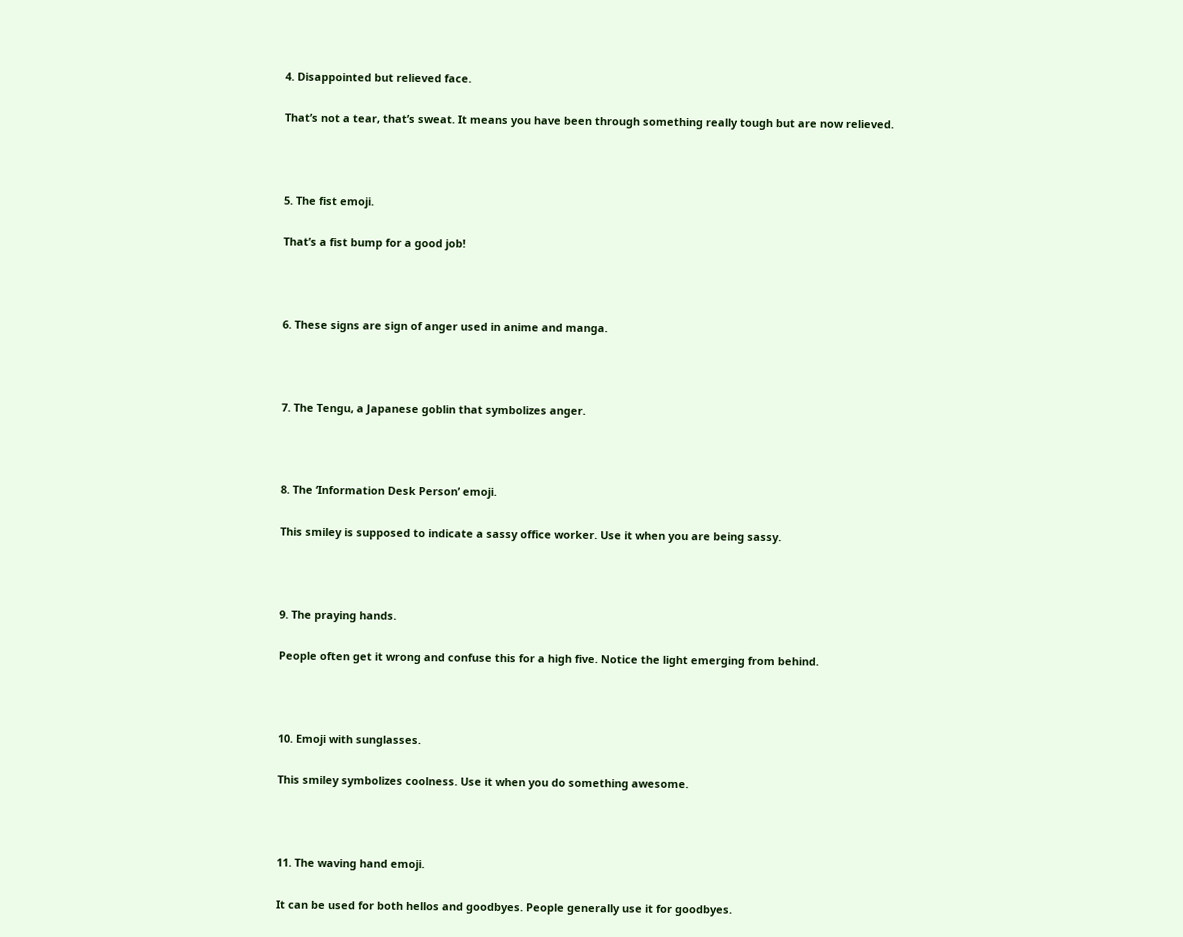4. Disappointed but relieved face.

That’s not a tear, that’s sweat. It means you have been through something really tough but are now relieved.



5. The fist emoji.

That’s a fist bump for a good job!



6. These signs are sign of anger used in anime and manga.



7. The Tengu, a Japanese goblin that symbolizes anger.



8. The ‘Information Desk Person’ emoji.

This smiley is supposed to indicate a sassy office worker. Use it when you are being sassy.



9. The praying hands.

People often get it wrong and confuse this for a high five. Notice the light emerging from behind.



10. Emoji with sunglasses.

This smiley symbolizes coolness. Use it when you do something awesome.



11. The waving hand emoji.

It can be used for both hellos and goodbyes. People generally use it for goodbyes.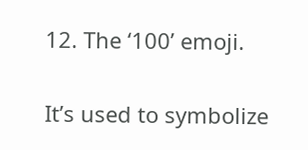12. The ‘100’ emoji.

It’s used to symbolize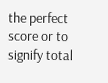the perfect score or to signify total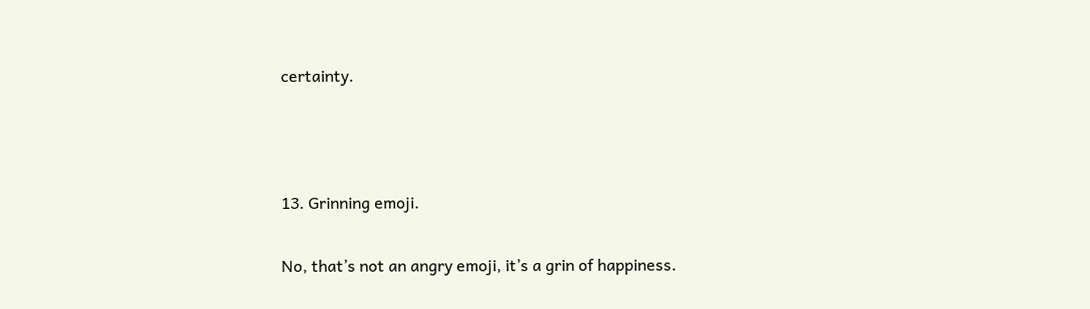certainty.



13. Grinning emoji.

No, that’s not an angry emoji, it’s a grin of happiness.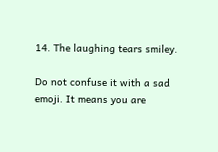14. The laughing tears smiley.

Do not confuse it with a sad emoji. It means you are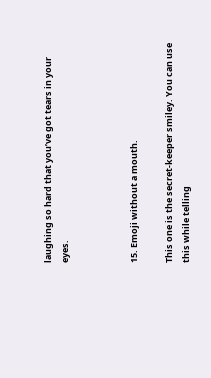laughing so hard that you’ve got tears in your eyes.



15. Emoji without a mouth.

This one is the secret-keeper smiley. You can use this while telling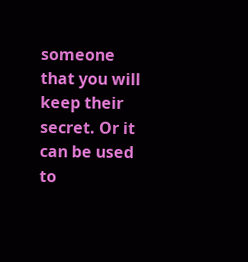someone that you will keep their secret. Or it can be used to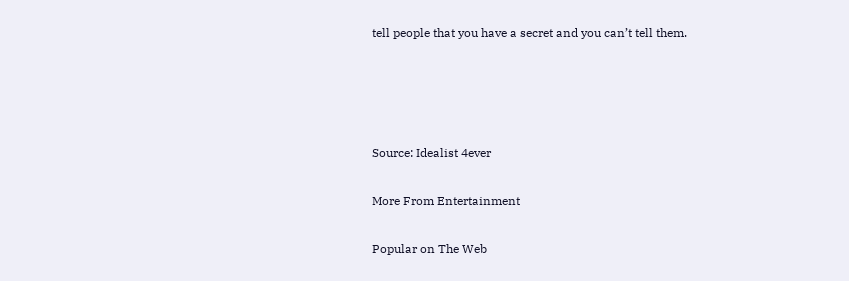tell people that you have a secret and you can’t tell them.




Source: Idealist 4ever

More From Entertainment

Popular on The Web